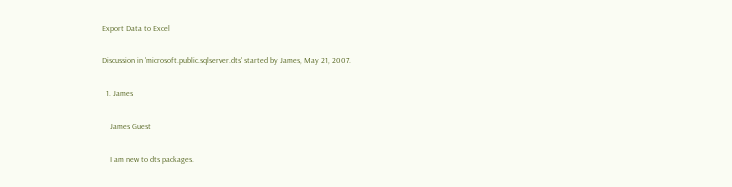Export Data to Excel

Discussion in 'microsoft.public.sqlserver.dts' started by James, May 21, 2007.

  1. James

    James Guest

    I am new to dts packages.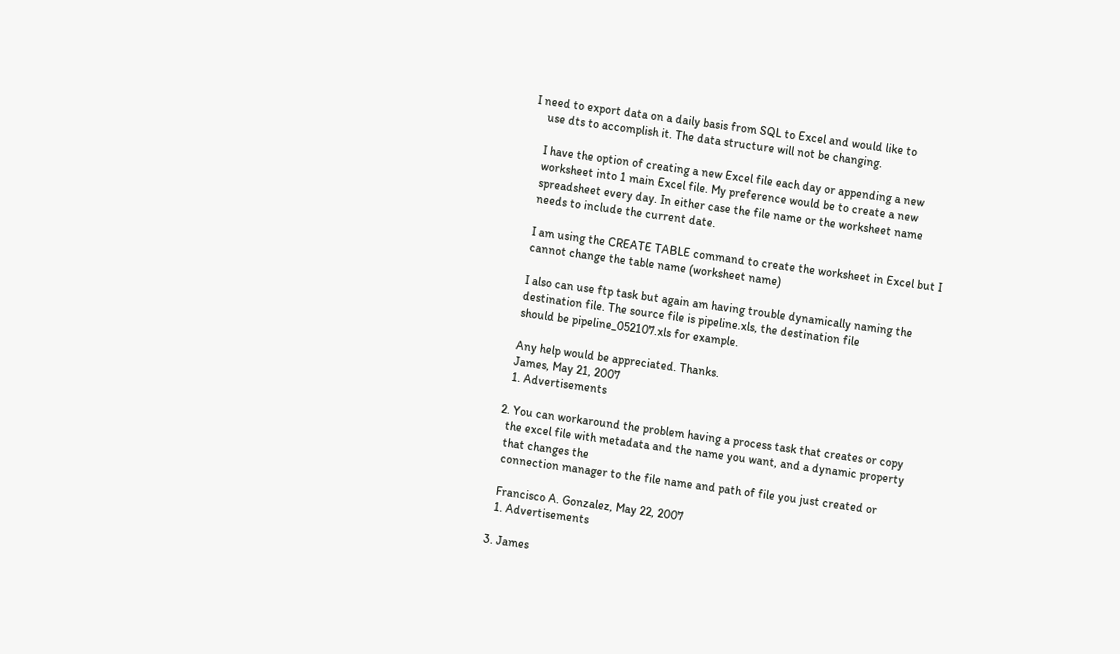I need to export data on a daily basis from SQL to Excel and would like to
    use dts to accomplish it. The data structure will not be changing.

    I have the option of creating a new Excel file each day or appending a new
    worksheet into 1 main Excel file. My preference would be to create a new
    spreadsheet every day. In either case the file name or the worksheet name
    needs to include the current date.

    I am using the CREATE TABLE command to create the worksheet in Excel but I
    cannot change the table name (worksheet name)

    I also can use ftp task but again am having trouble dynamically naming the
    destination file. The source file is pipeline.xls, the destination file
    should be pipeline_052107.xls for example.

    Any help would be appreciated. Thanks.
    James, May 21, 2007
    1. Advertisements

  2. You can workaround the problem having a process task that creates or copy
    the excel file with metadata and the name you want, and a dynamic property
    that changes the
    connection manager to the file name and path of file you just created or

    Francisco A. Gonzalez, May 22, 2007
    1. Advertisements

  3. James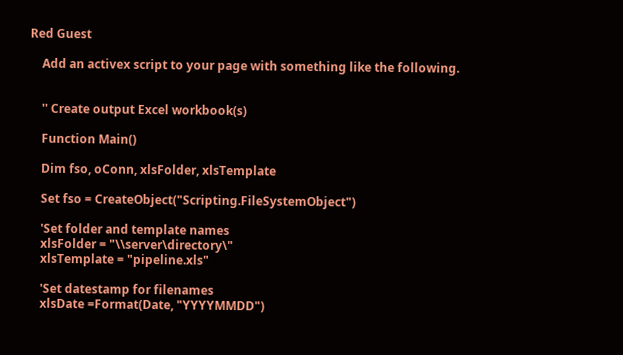Red Guest

    Add an activex script to your page with something like the following.


    '' Create output Excel workbook(s)

    Function Main()

    Dim fso, oConn, xlsFolder, xlsTemplate

    Set fso = CreateObject("Scripting.FileSystemObject")

    'Set folder and template names
    xlsFolder = "\\server\directory\"
    xlsTemplate = "pipeline.xls"

    'Set datestamp for filenames
    xlsDate =Format(Date, "YYYYMMDD")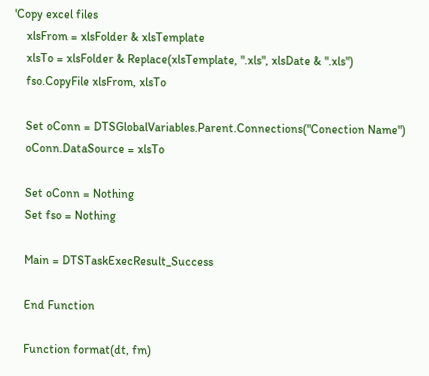'Copy excel files
    xlsFrom = xlsFolder & xlsTemplate
    xlsTo = xlsFolder & Replace(xlsTemplate, ".xls", xlsDate & ".xls")
    fso.CopyFile xlsFrom, xlsTo

    Set oConn = DTSGlobalVariables.Parent.Connections("Conection Name")
    oConn.DataSource = xlsTo

    Set oConn = Nothing
    Set fso = Nothing

    Main = DTSTaskExecResult_Success

    End Function

    Function format(dt, fm)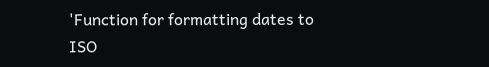'Function for formatting dates to ISO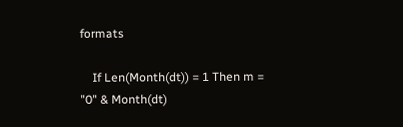formats

    If Len(Month(dt)) = 1 Then m = "0" & Month(dt)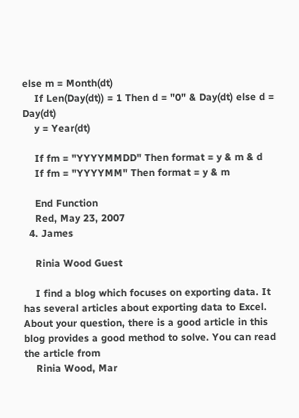else m = Month(dt)
    If Len(Day(dt)) = 1 Then d = "0" & Day(dt) else d = Day(dt)
    y = Year(dt)

    If fm = "YYYYMMDD" Then format = y & m & d
    If fm = "YYYYMM" Then format = y & m

    End Function
    Red, May 23, 2007
  4. James

    Rinia Wood Guest

    I find a blog which focuses on exporting data. It has several articles about exporting data to Excel. About your question, there is a good article in this blog provides a good method to solve. You can read the article from
    Rinia Wood, Mar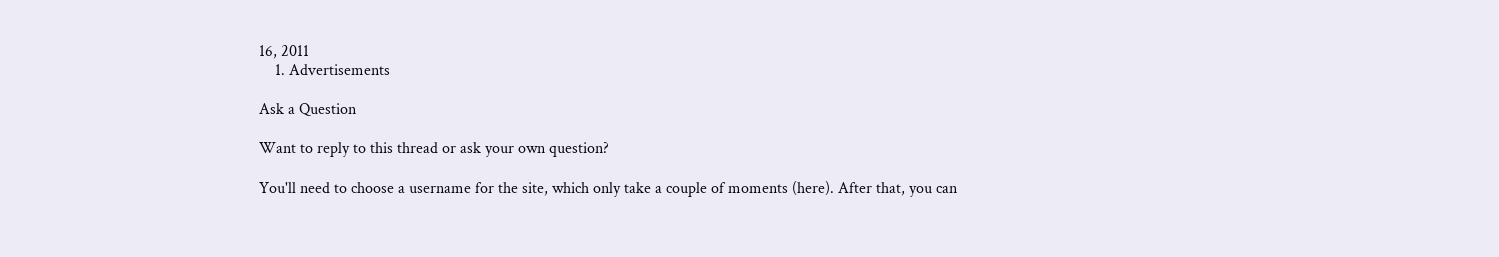16, 2011
    1. Advertisements

Ask a Question

Want to reply to this thread or ask your own question?

You'll need to choose a username for the site, which only take a couple of moments (here). After that, you can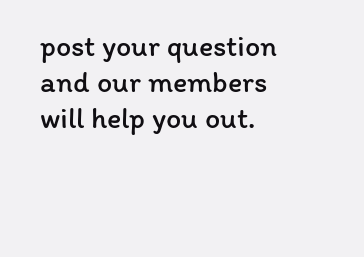post your question and our members will help you out.